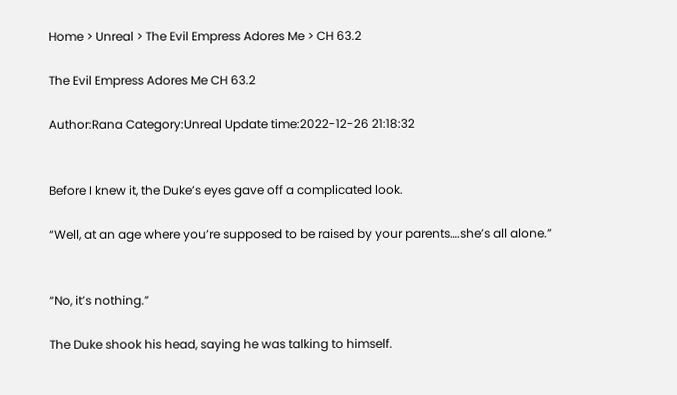Home > Unreal > The Evil Empress Adores Me > CH 63.2

The Evil Empress Adores Me CH 63.2

Author:Rana Category:Unreal Update time:2022-12-26 21:18:32


Before I knew it, the Duke’s eyes gave off a complicated look.

“Well, at an age where you’re supposed to be raised by your parents….she’s all alone.”


“No, it’s nothing.”

The Duke shook his head, saying he was talking to himself.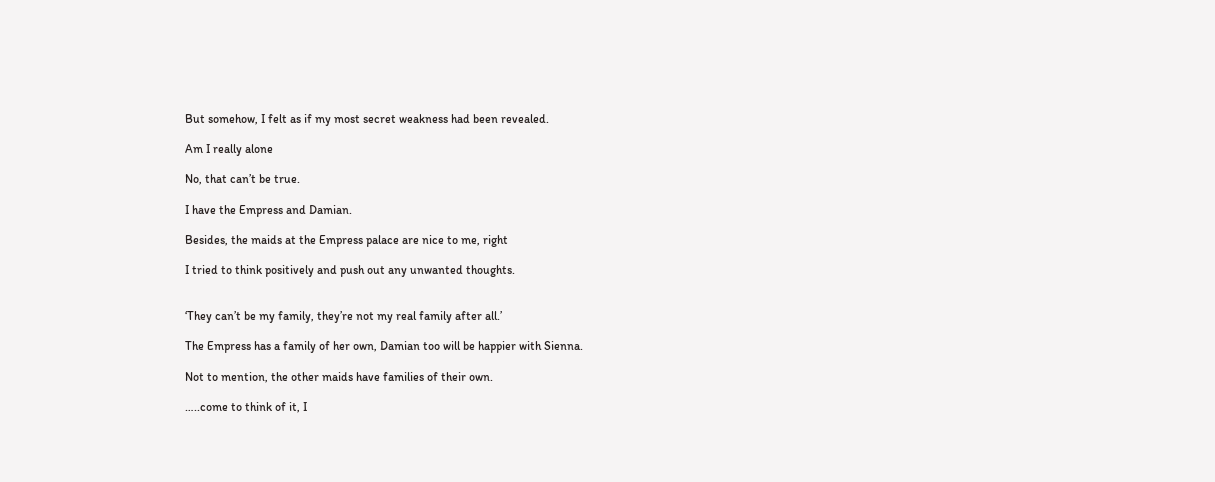But somehow, I felt as if my most secret weakness had been revealed.

Am I really alone

No, that can’t be true.

I have the Empress and Damian.

Besides, the maids at the Empress palace are nice to me, right

I tried to think positively and push out any unwanted thoughts.


‘They can’t be my family, they’re not my real family after all.’

The Empress has a family of her own, Damian too will be happier with Sienna.

Not to mention, the other maids have families of their own.

…..come to think of it, I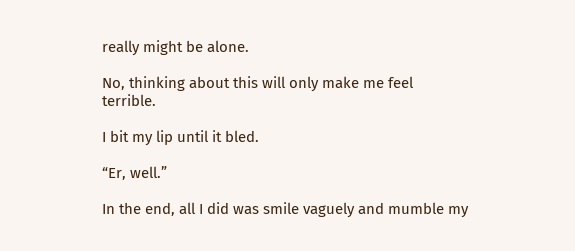really might be alone.

No, thinking about this will only make me feel terrible.

I bit my lip until it bled.

“Er, well.”

In the end, all I did was smile vaguely and mumble my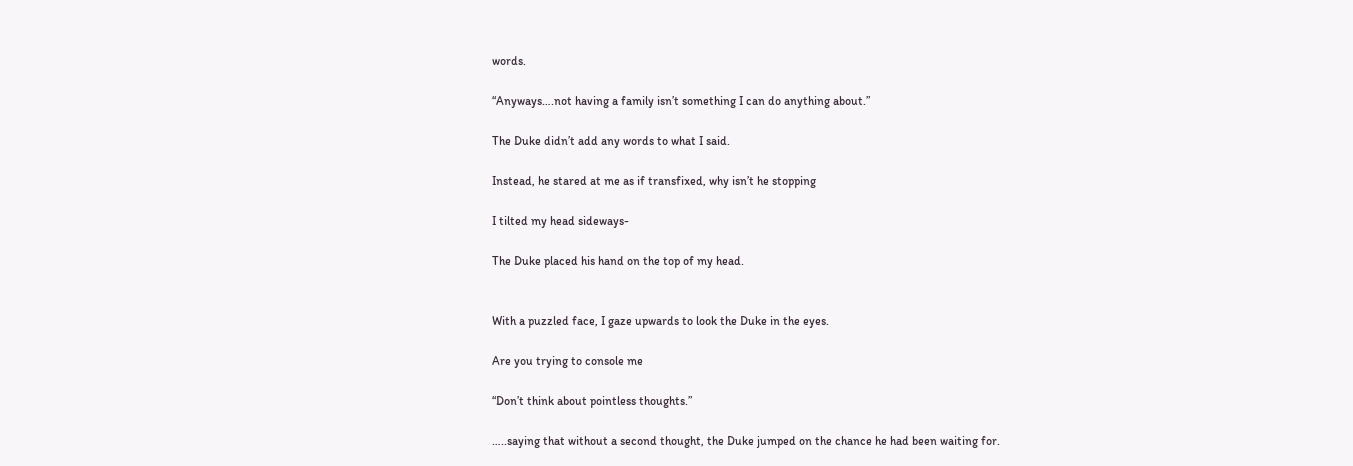words.

“Anyways….not having a family isn’t something I can do anything about.”

The Duke didn’t add any words to what I said.

Instead, he stared at me as if transfixed, why isn’t he stopping

I tilted my head sideways-

The Duke placed his hand on the top of my head.


With a puzzled face, I gaze upwards to look the Duke in the eyes.

Are you trying to console me

“Don’t think about pointless thoughts.”

…..saying that without a second thought, the Duke jumped on the chance he had been waiting for.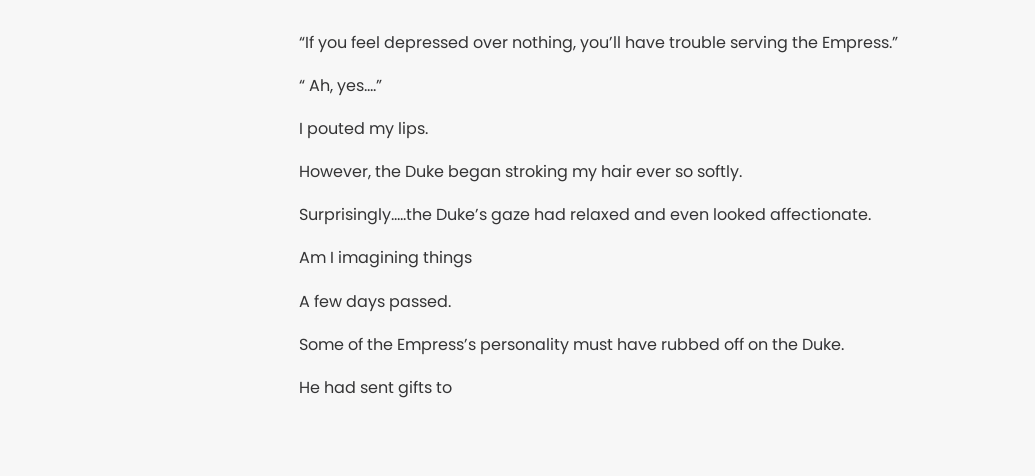“If you feel depressed over nothing, you’ll have trouble serving the Empress.”

“ Ah, yes….”

I pouted my lips.

However, the Duke began stroking my hair ever so softly.

Surprisingly…..the Duke’s gaze had relaxed and even looked affectionate.

Am I imagining things

A few days passed.

Some of the Empress’s personality must have rubbed off on the Duke.

He had sent gifts to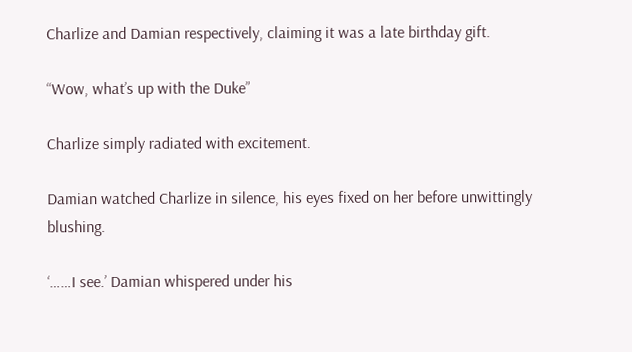Charlize and Damian respectively, claiming it was a late birthday gift.

“Wow, what’s up with the Duke”

Charlize simply radiated with excitement.

Damian watched Charlize in silence, his eyes fixed on her before unwittingly blushing.

‘……I see.’ Damian whispered under his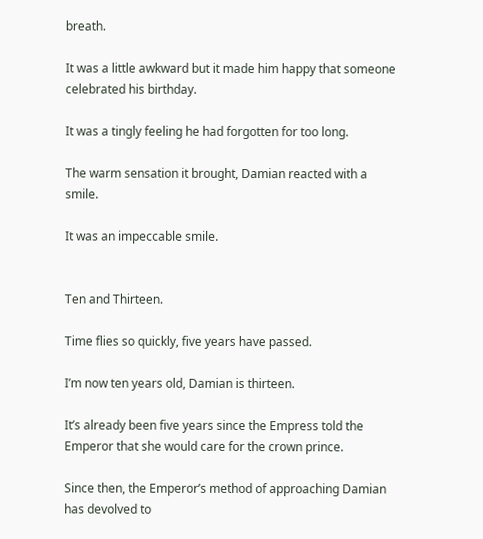breath.

It was a little awkward but it made him happy that someone celebrated his birthday.

It was a tingly feeling he had forgotten for too long.

The warm sensation it brought, Damian reacted with a smile.

It was an impeccable smile.


Ten and Thirteen.

Time flies so quickly, five years have passed.

I’m now ten years old, Damian is thirteen.

It’s already been five years since the Empress told the Emperor that she would care for the crown prince.

Since then, the Emperor’s method of approaching Damian has devolved to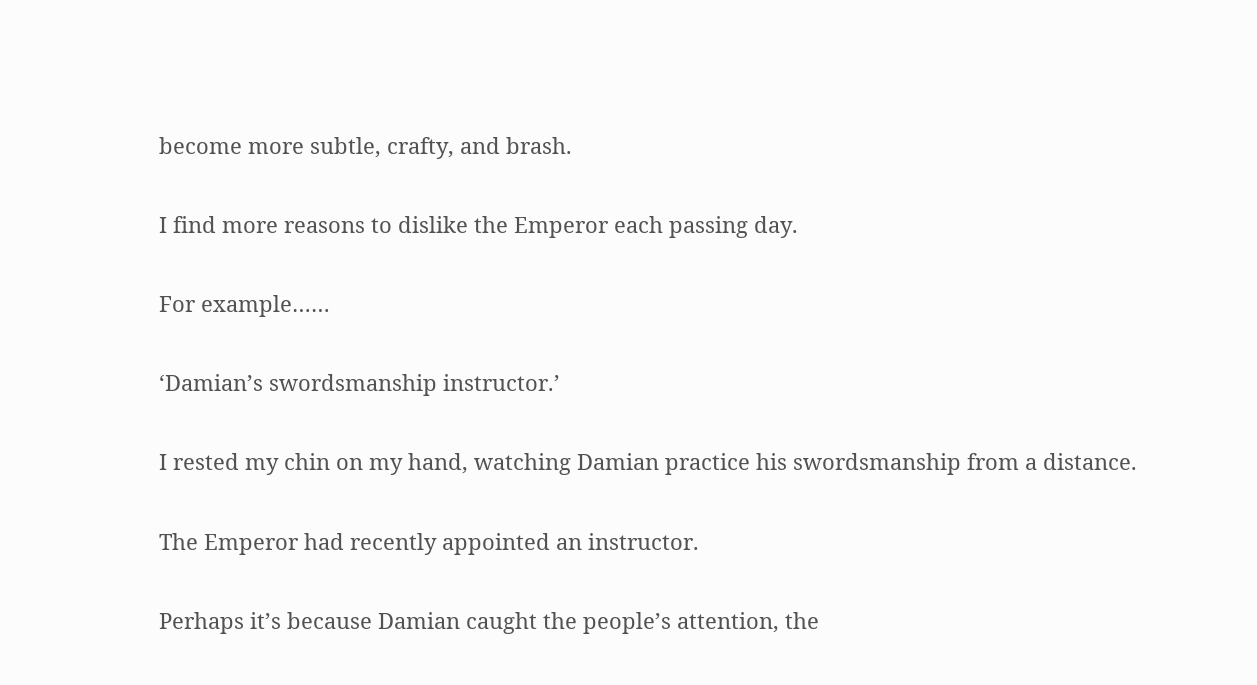become more subtle, crafty, and brash.

I find more reasons to dislike the Emperor each passing day.

For example……

‘Damian’s swordsmanship instructor.’

I rested my chin on my hand, watching Damian practice his swordsmanship from a distance.

The Emperor had recently appointed an instructor.

Perhaps it’s because Damian caught the people’s attention, the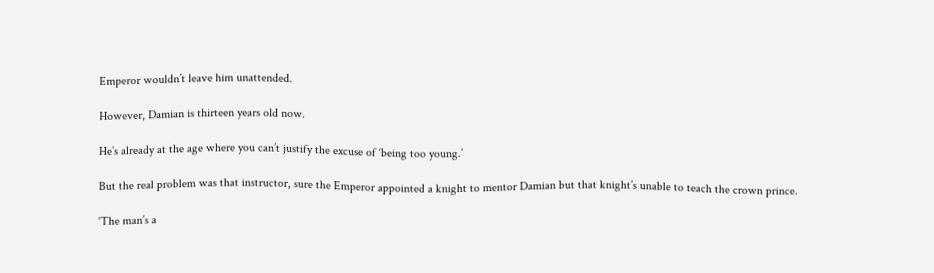Emperor wouldn’t leave him unattended.

However, Damian is thirteen years old now.

He’s already at the age where you can’t justify the excuse of ‘being too young.’

But the real problem was that instructor, sure the Emperor appointed a knight to mentor Damian but that knight’s unable to teach the crown prince.

‘The man’s a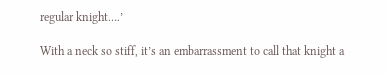regular knight….’

With a neck so stiff, it’s an embarrassment to call that knight a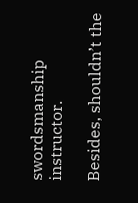swordsmanship instructor.

Besides, shouldn’t the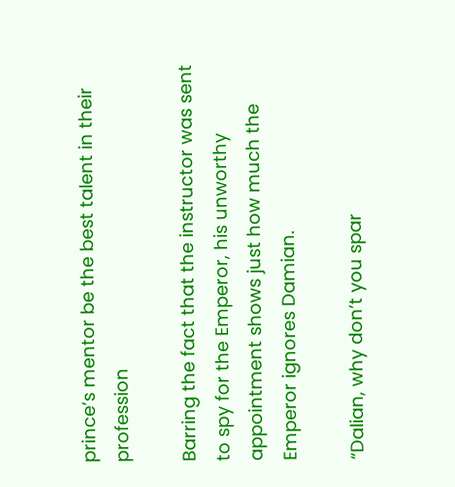prince’s mentor be the best talent in their profession

Barring the fact that the instructor was sent to spy for the Emperor, his unworthy appointment shows just how much the Emperor ignores Damian.

“Dalian, why don’t you spar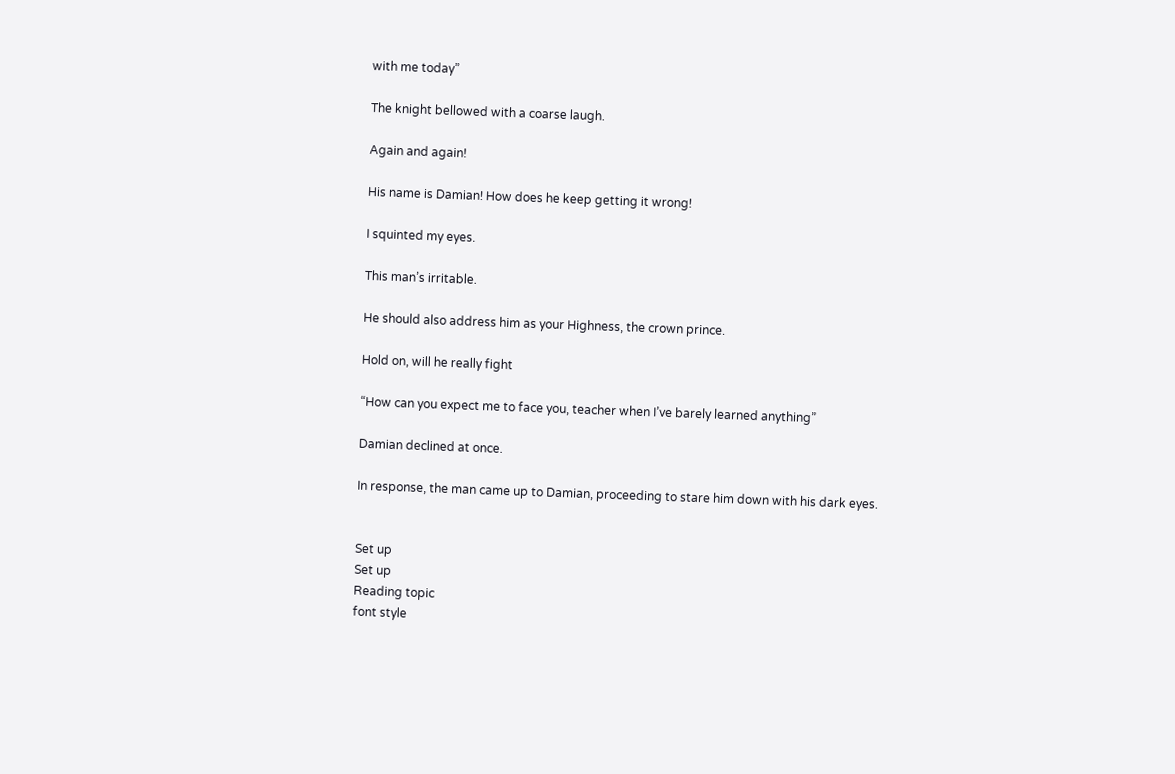with me today”

The knight bellowed with a coarse laugh.

Again and again!

His name is Damian! How does he keep getting it wrong!

I squinted my eyes.

This man’s irritable.

He should also address him as your Highness, the crown prince.

Hold on, will he really fight

“How can you expect me to face you, teacher when I’ve barely learned anything”

Damian declined at once.

In response, the man came up to Damian, proceeding to stare him down with his dark eyes.


Set up
Set up
Reading topic
font style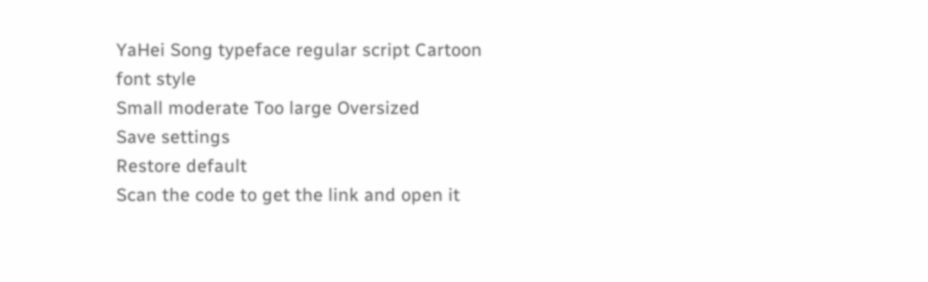YaHei Song typeface regular script Cartoon
font style
Small moderate Too large Oversized
Save settings
Restore default
Scan the code to get the link and open it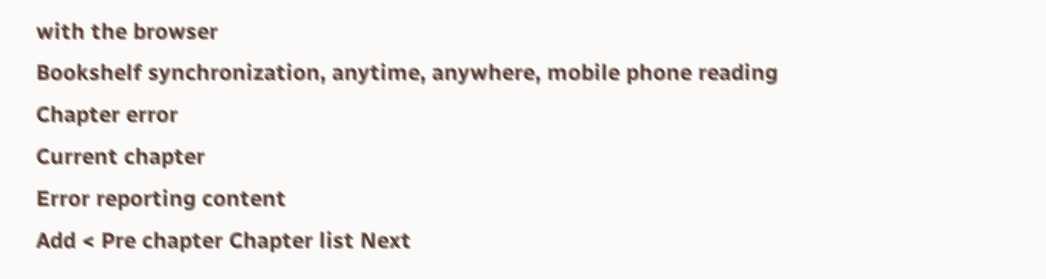with the browser
Bookshelf synchronization, anytime, anywhere, mobile phone reading
Chapter error
Current chapter
Error reporting content
Add < Pre chapter Chapter list Next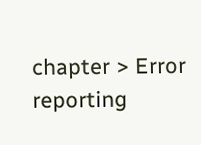chapter > Error reporting